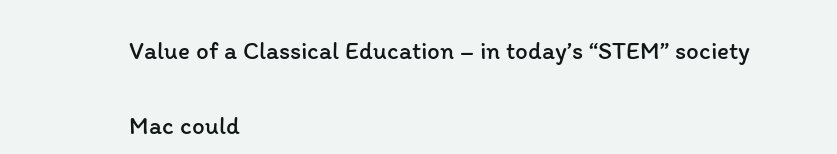Value of a Classical Education – in today’s “STEM” society

Mac could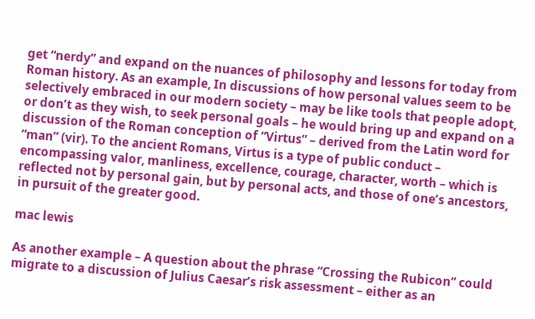get “nerdy” and expand on the nuances of philosophy and lessons for today from Roman history. As an example, In discussions of how personal values seem to be selectively embraced in our modern society – may be like tools that people adopt, or don’t as they wish, to seek personal goals – he would bring up and expand on a discussion of the Roman conception of “Virtus” – derived from the Latin word for “man” (vir). To the ancient Romans, Virtus is a type of public conduct – encompassing valor, manliness, excellence, courage, character, worth – which is reflected not by personal gain, but by personal acts, and those of one’s ancestors, in pursuit of the greater good.

mac lewis

As another example – A question about the phrase “Crossing the Rubicon” could migrate to a discussion of Julius Caesar’s risk assessment – either as an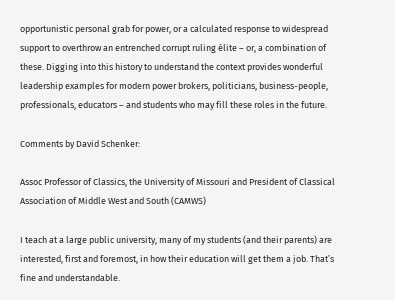opportunistic personal grab for power, or a calculated response to widespread support to overthrow an entrenched corrupt ruling élite – or, a combination of these. Digging into this history to understand the context provides wonderful leadership examples for modern power brokers, politicians, business-people, professionals, educators – and students who may fill these roles in the future.

Comments by David Schenker:

Assoc Professor of Classics, the University of Missouri and President of Classical Association of Middle West and South (CAMWS)

I teach at a large public university, many of my students (and their parents) are interested, first and foremost, in how their education will get them a job. That’s fine and understandable.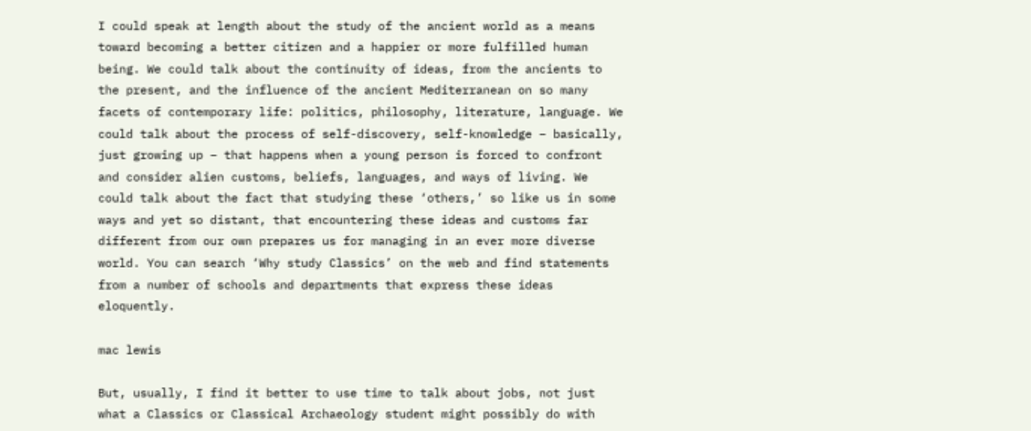I could speak at length about the study of the ancient world as a means toward becoming a better citizen and a happier or more fulfilled human being. We could talk about the continuity of ideas, from the ancients to the present, and the influence of the ancient Mediterranean on so many facets of contemporary life: politics, philosophy, literature, language. We could talk about the process of self-discovery, self-knowledge – basically, just growing up – that happens when a young person is forced to confront and consider alien customs, beliefs, languages, and ways of living. We could talk about the fact that studying these ‘others,’ so like us in some ways and yet so distant, that encountering these ideas and customs far different from our own prepares us for managing in an ever more diverse world. You can search ‘Why study Classics’ on the web and find statements from a number of schools and departments that express these ideas eloquently.

mac lewis

But, usually, I find it better to use time to talk about jobs, not just what a Classics or Classical Archaeology student might possibly do with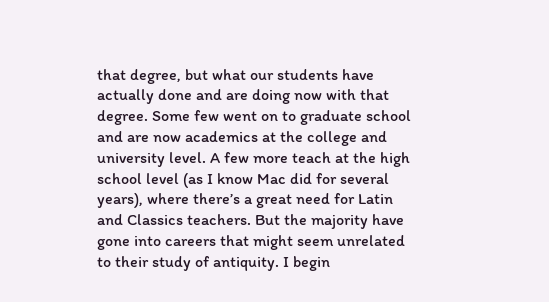that degree, but what our students have actually done and are doing now with that degree. Some few went on to graduate school and are now academics at the college and university level. A few more teach at the high school level (as I know Mac did for several years), where there’s a great need for Latin and Classics teachers. But the majority have gone into careers that might seem unrelated to their study of antiquity. I begin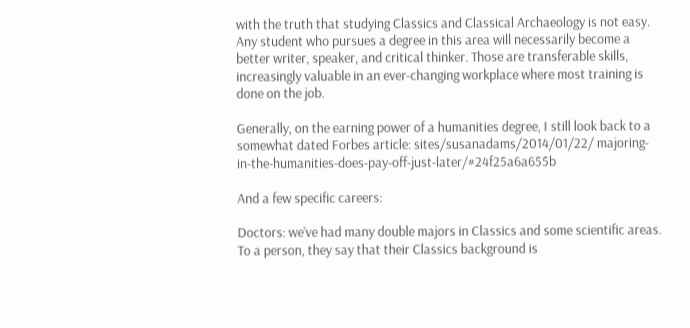with the truth that studying Classics and Classical Archaeology is not easy. Any student who pursues a degree in this area will necessarily become a better writer, speaker, and critical thinker. Those are transferable skills, increasingly valuable in an ever-changing workplace where most training is done on the job.

Generally, on the earning power of a humanities degree, I still look back to a somewhat dated Forbes article: sites/susanadams/2014/01/22/ majoring-in-the-humanities-does-pay-off-just-later/#24f25a6a655b

And a few specific careers:

Doctors: we’ve had many double majors in Classics and some scientific areas. To a person, they say that their Classics background is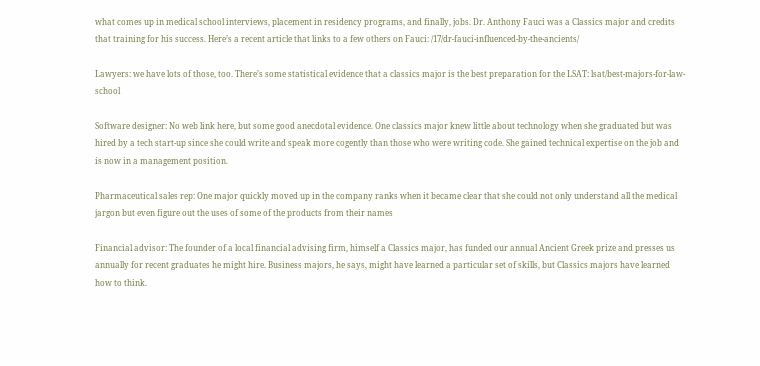what comes up in medical school interviews, placement in residency programs, and finally, jobs. Dr. Anthony Fauci was a Classics major and credits that training for his success. Here’s a recent article that links to a few others on Fauci: /17/dr-fauci-influenced-by-the-ancients/

Lawyers: we have lots of those, too. There’s some statistical evidence that a classics major is the best preparation for the LSAT: lsat/best-majors-for-law-school

Software designer: No web link here, but some good anecdotal evidence. One classics major knew little about technology when she graduated but was hired by a tech start-up since she could write and speak more cogently than those who were writing code. She gained technical expertise on the job and is now in a management position.

Pharmaceutical sales rep: One major quickly moved up in the company ranks when it became clear that she could not only understand all the medical jargon but even figure out the uses of some of the products from their names

Financial advisor: The founder of a local financial advising firm, himself a Classics major, has funded our annual Ancient Greek prize and presses us annually for recent graduates he might hire. Business majors, he says, might have learned a particular set of skills, but Classics majors have learned how to think.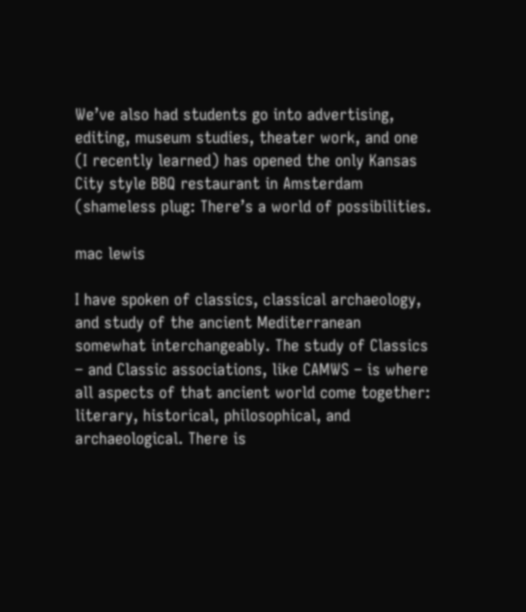We’ve also had students go into advertising, editing, museum studies, theater work, and one (I recently learned) has opened the only Kansas City style BBQ restaurant in Amsterdam (shameless plug: There’s a world of possibilities.

mac lewis

I have spoken of classics, classical archaeology, and study of the ancient Mediterranean somewhat interchangeably. The study of Classics – and Classic associations, like CAMWS – is where all aspects of that ancient world come together: literary, historical, philosophical, and archaeological. There is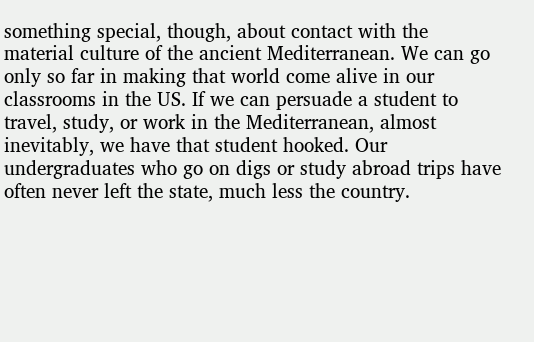something special, though, about contact with the material culture of the ancient Mediterranean. We can go only so far in making that world come alive in our classrooms in the US. If we can persuade a student to travel, study, or work in the Mediterranean, almost inevitably, we have that student hooked. Our undergraduates who go on digs or study abroad trips have often never left the state, much less the country.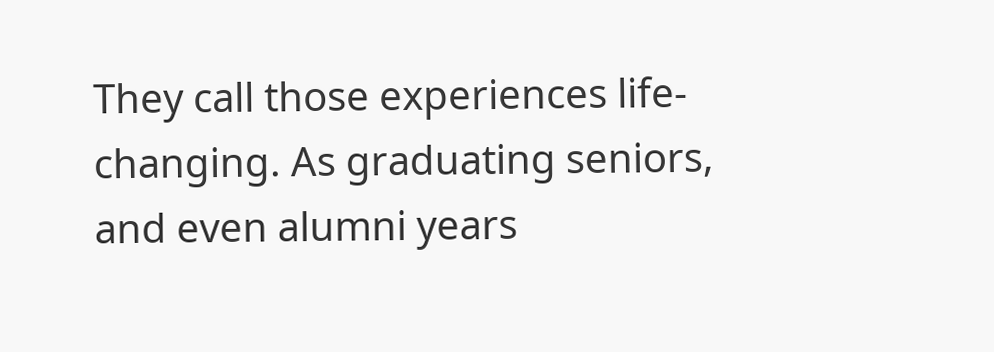They call those experiences life-changing. As graduating seniors, and even alumni years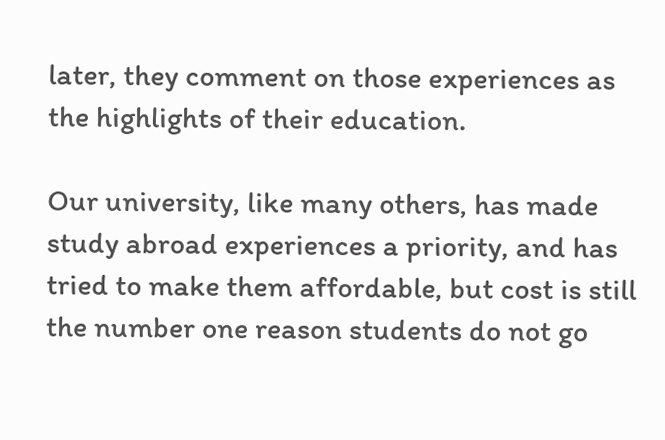later, they comment on those experiences as the highlights of their education.

Our university, like many others, has made study abroad experiences a priority, and has tried to make them affordable, but cost is still the number one reason students do not go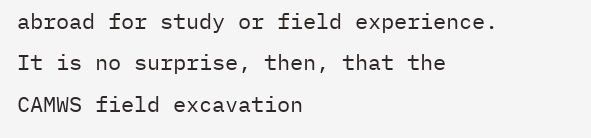abroad for study or field experience. It is no surprise, then, that the CAMWS field excavation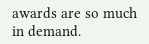awards are so much in demand.